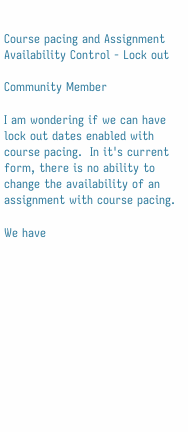Course pacing and Assignment Availability Control - Lock out

Community Member

I am wondering if we can have lock out dates enabled with course pacing.  In it's current form, there is no ability to change the availability of an assignment with course pacing.

We have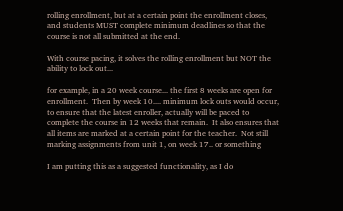rolling enrollment, but at a certain point the enrollment closes, and students MUST complete minimum deadlines so that the course is not all submitted at the end.

With course pacing, it solves the rolling enrollment but NOT the ability to lock out...

for example, in a 20 week course... the first 8 weeks are open for enrollment.  Then by week 10.... minimum lock outs would occur, to ensure that the latest enroller, actually will be paced to complete the course in 12 weeks that remain.  It also ensures that all items are marked at a certain point for the teacher.  Not still marking assignments from unit 1, on week 17.. or something

I am putting this as a suggested functionality, as I do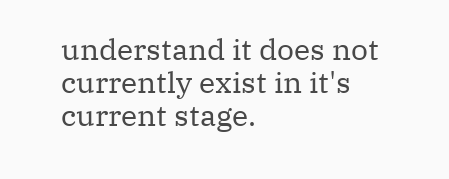understand it does not currently exist in it's current stage.